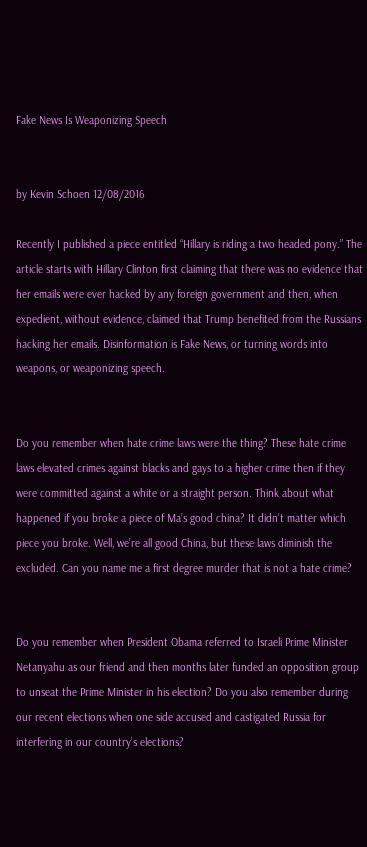Fake News Is Weaponizing Speech


by Kevin Schoen 12/08/2016

Recently I published a piece entitled “Hillary is riding a two headed pony.” The article starts with Hillary Clinton first claiming that there was no evidence that her emails were ever hacked by any foreign government and then, when expedient, without evidence, claimed that Trump benefited from the Russians hacking her emails. Disinformation is Fake News, or turning words into weapons, or weaponizing speech.


Do you remember when hate crime laws were the thing? These hate crime laws elevated crimes against blacks and gays to a higher crime then if they were committed against a white or a straight person. Think about what happened if you broke a piece of Ma’s good china? It didn’t matter which piece you broke. Well, we’re all good China, but these laws diminish the excluded. Can you name me a first degree murder that is not a hate crime?


Do you remember when President Obama referred to Israeli Prime Minister Netanyahu as our friend and then months later funded an opposition group to unseat the Prime Minister in his election? Do you also remember during our recent elections when one side accused and castigated Russia for interfering in our country’s elections?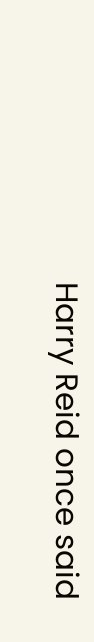Harry Reid once said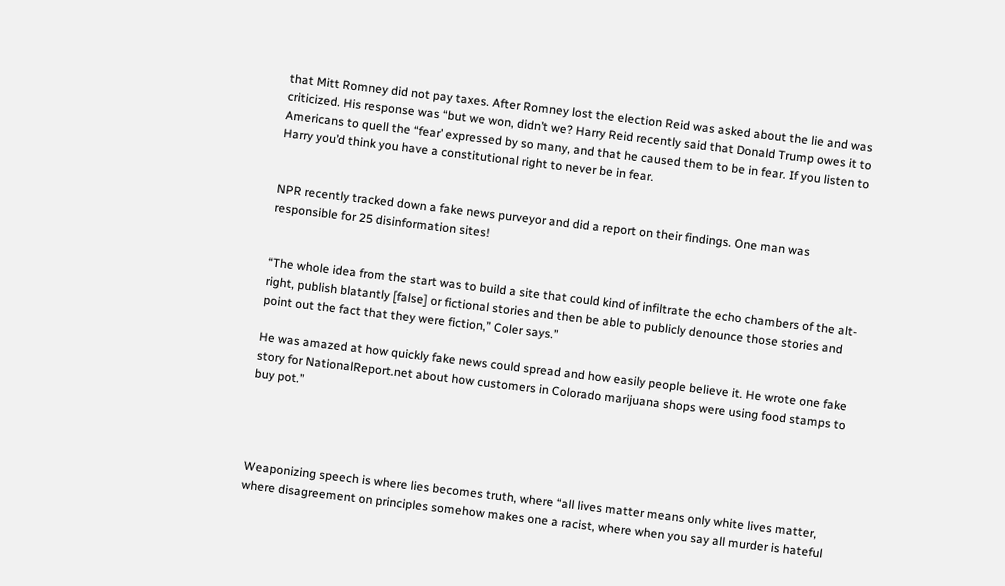that Mitt Romney did not pay taxes. After Romney lost the election Reid was asked about the lie and was criticized. His response was “but we won, didn’t we? Harry Reid recently said that Donald Trump owes it to Americans to quell the “fear’ expressed by so many, and that he caused them to be in fear. If you listen to Harry you’d think you have a constitutional right to never be in fear.


NPR recently tracked down a fake news purveyor and did a report on their findings. One man was responsible for 25 disinformation sites!


“The whole idea from the start was to build a site that could kind of infiltrate the echo chambers of the alt-right, publish blatantly [false] or fictional stories and then be able to publicly denounce those stories and point out the fact that they were fiction,” Coler says.”

He was amazed at how quickly fake news could spread and how easily people believe it. He wrote one fake story for NationalReport.net about how customers in Colorado marijuana shops were using food stamps to buy pot.”




Weaponizing speech is where lies becomes truth, where “all lives matter means only white lives matter, where disagreement on principles somehow makes one a racist, where when you say all murder is hateful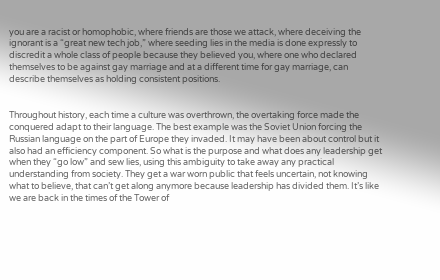you are a racist or homophobic, where friends are those we attack, where deceiving the ignorant is a “great new tech job,” where seeding lies in the media is done expressly to discredit a whole class of people because they believed you, where one who declared themselves to be against gay marriage and at a different time for gay marriage, can describe themselves as holding consistent positions.


Throughout history, each time a culture was overthrown, the overtaking force made the conquered adapt to their language. The best example was the Soviet Union forcing the Russian language on the part of Europe they invaded. It may have been about control but it also had an efficiency component. So what is the purpose and what does any leadership get when they “go low” and sew lies, using this ambiguity to take away any practical understanding from society. They get a war worn public that feels uncertain, not knowing what to believe, that can’t get along anymore because leadership has divided them. It’s like we are back in the times of the Tower of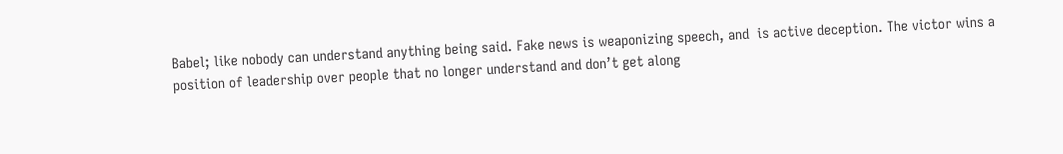Babel; like nobody can understand anything being said. Fake news is weaponizing speech, and  is active deception. The victor wins a position of leadership over people that no longer understand and don’t get along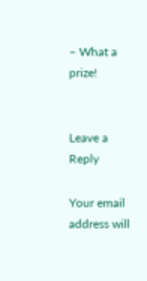– What a prize!


Leave a Reply

Your email address will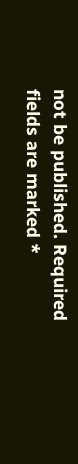not be published. Required fields are marked *